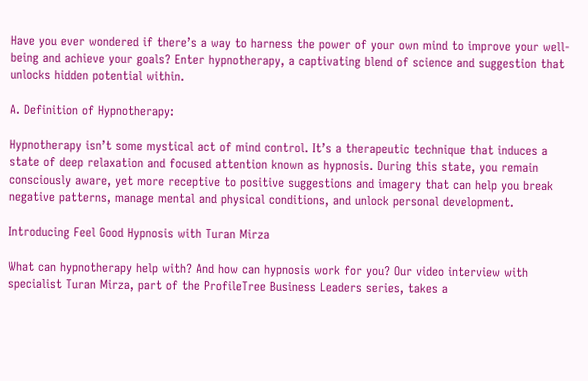Have you ever wondered if there’s a way to harness the power of your own mind to improve your well-being and achieve your goals? Enter hypnotherapy, a captivating blend of science and suggestion that unlocks hidden potential within.

A. Definition of Hypnotherapy:

Hypnotherapy isn’t some mystical act of mind control. It’s a therapeutic technique that induces a state of deep relaxation and focused attention known as hypnosis. During this state, you remain consciously aware, yet more receptive to positive suggestions and imagery that can help you break negative patterns, manage mental and physical conditions, and unlock personal development.

Introducing Feel Good Hypnosis with Turan Mirza

What can hypnotherapy help with? And how can hypnosis work for you? Our video interview with specialist Turan Mirza, part of the ProfileTree Business Leaders series, takes a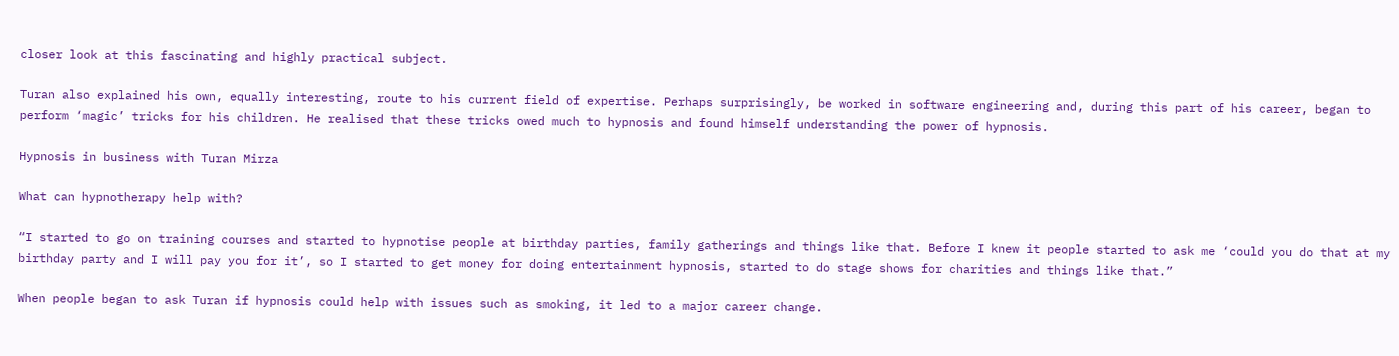closer look at this fascinating and highly practical subject.

Turan also explained his own, equally interesting, route to his current field of expertise. Perhaps surprisingly, be worked in software engineering and, during this part of his career, began to perform ‘magic’ tricks for his children. He realised that these tricks owed much to hypnosis and found himself understanding the power of hypnosis.

Hypnosis in business with Turan Mirza

What can hypnotherapy help with?

“I started to go on training courses and started to hypnotise people at birthday parties, family gatherings and things like that. Before I knew it people started to ask me ‘could you do that at my birthday party and I will pay you for it’, so I started to get money for doing entertainment hypnosis, started to do stage shows for charities and things like that.”

When people began to ask Turan if hypnosis could help with issues such as smoking, it led to a major career change.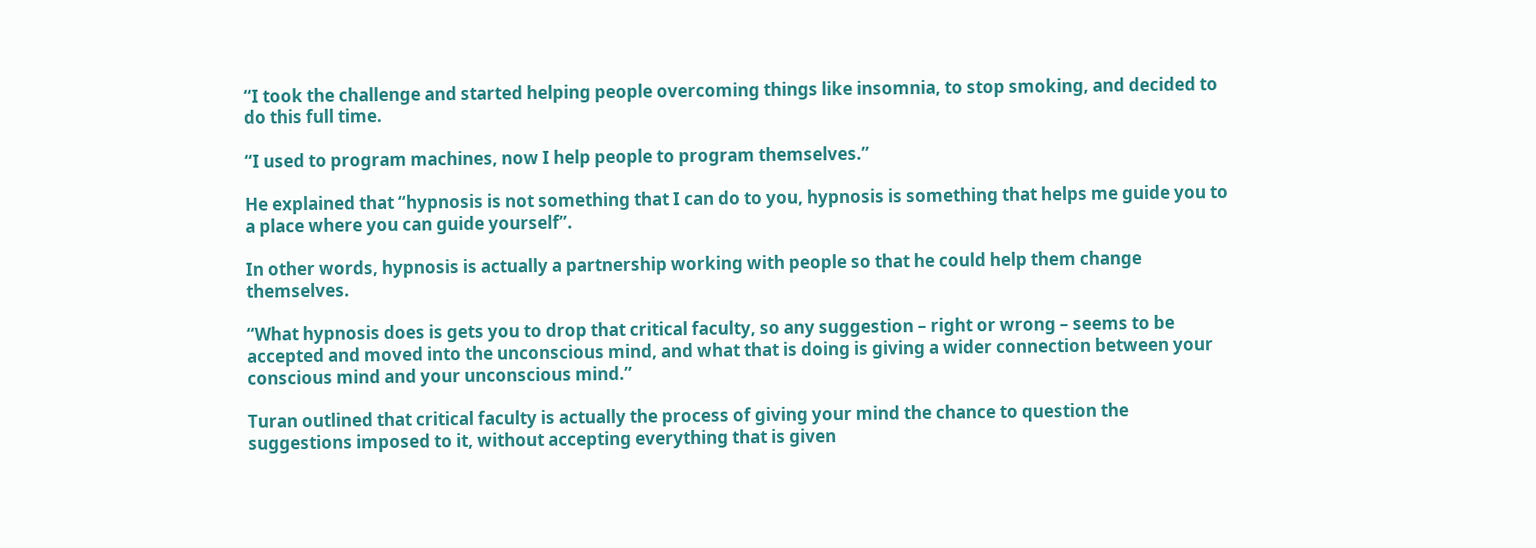“I took the challenge and started helping people overcoming things like insomnia, to stop smoking, and decided to do this full time.

“I used to program machines, now I help people to program themselves.”

He explained that “hypnosis is not something that I can do to you, hypnosis is something that helps me guide you to a place where you can guide yourself”.

In other words, hypnosis is actually a partnership working with people so that he could help them change themselves.

“What hypnosis does is gets you to drop that critical faculty, so any suggestion – right or wrong – seems to be accepted and moved into the unconscious mind, and what that is doing is giving a wider connection between your conscious mind and your unconscious mind.”

Turan outlined that critical faculty is actually the process of giving your mind the chance to question the suggestions imposed to it, without accepting everything that is given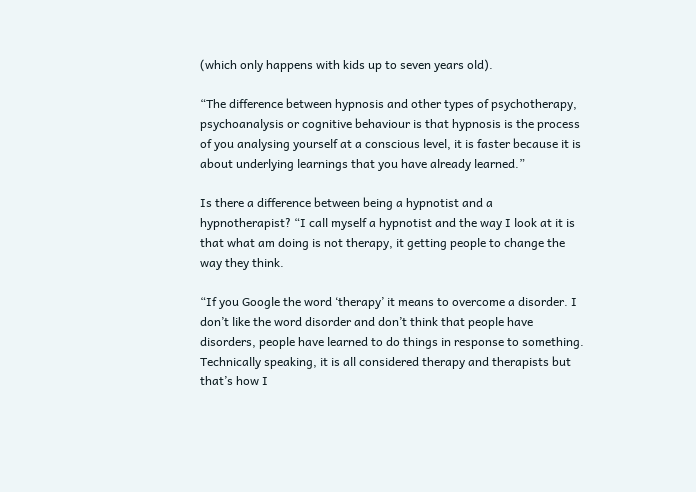(which only happens with kids up to seven years old).

“The difference between hypnosis and other types of psychotherapy, psychoanalysis or cognitive behaviour is that hypnosis is the process of you analysing yourself at a conscious level, it is faster because it is about underlying learnings that you have already learned.”

Is there a difference between being a hypnotist and a hypnotherapist? “I call myself a hypnotist and the way I look at it is that what am doing is not therapy, it getting people to change the way they think.

“If you Google the word ‘therapy’ it means to overcome a disorder. I don’t like the word disorder and don’t think that people have disorders, people have learned to do things in response to something. Technically speaking, it is all considered therapy and therapists but that’s how I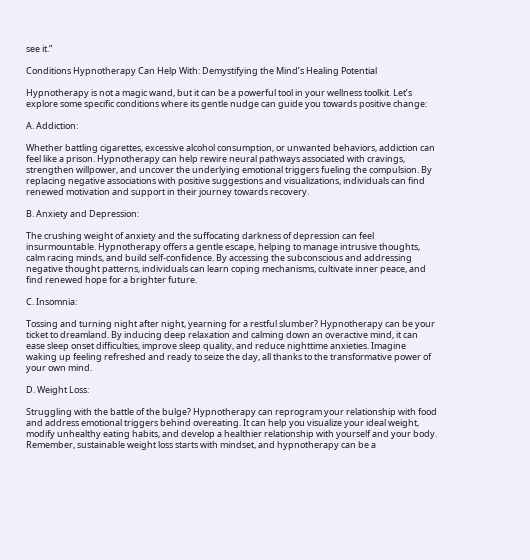see it.”

Conditions Hypnotherapy Can Help With: Demystifying the Mind’s Healing Potential

Hypnotherapy is not a magic wand, but it can be a powerful tool in your wellness toolkit. Let’s explore some specific conditions where its gentle nudge can guide you towards positive change:

A. Addiction:

Whether battling cigarettes, excessive alcohol consumption, or unwanted behaviors, addiction can feel like a prison. Hypnotherapy can help rewire neural pathways associated with cravings, strengthen willpower, and uncover the underlying emotional triggers fueling the compulsion. By replacing negative associations with positive suggestions and visualizations, individuals can find renewed motivation and support in their journey towards recovery.

B. Anxiety and Depression:

The crushing weight of anxiety and the suffocating darkness of depression can feel insurmountable. Hypnotherapy offers a gentle escape, helping to manage intrusive thoughts, calm racing minds, and build self-confidence. By accessing the subconscious and addressing negative thought patterns, individuals can learn coping mechanisms, cultivate inner peace, and find renewed hope for a brighter future.

C. Insomnia:

Tossing and turning night after night, yearning for a restful slumber? Hypnotherapy can be your ticket to dreamland. By inducing deep relaxation and calming down an overactive mind, it can ease sleep onset difficulties, improve sleep quality, and reduce nighttime anxieties. Imagine waking up feeling refreshed and ready to seize the day, all thanks to the transformative power of your own mind.

D. Weight Loss:

Struggling with the battle of the bulge? Hypnotherapy can reprogram your relationship with food and address emotional triggers behind overeating. It can help you visualize your ideal weight, modify unhealthy eating habits, and develop a healthier relationship with yourself and your body. Remember, sustainable weight loss starts with mindset, and hypnotherapy can be a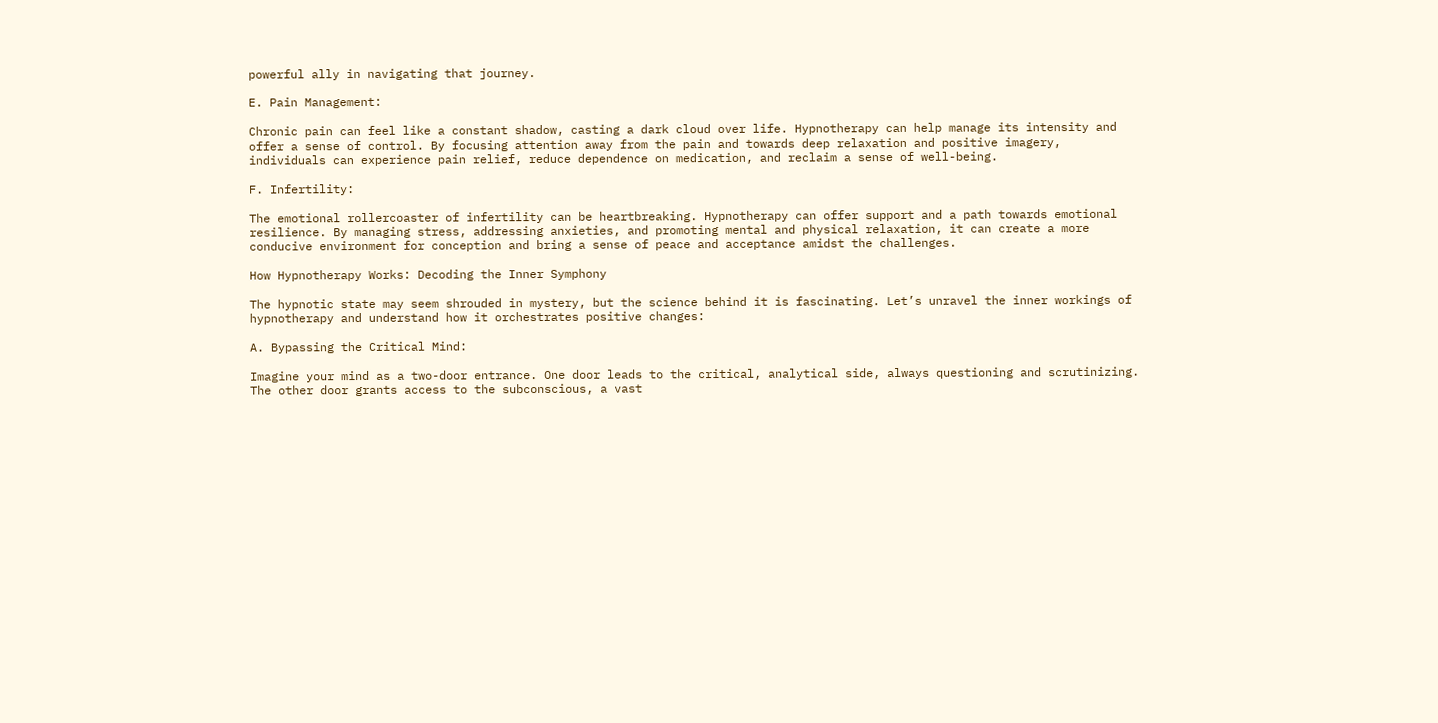powerful ally in navigating that journey.

E. Pain Management:

Chronic pain can feel like a constant shadow, casting a dark cloud over life. Hypnotherapy can help manage its intensity and offer a sense of control. By focusing attention away from the pain and towards deep relaxation and positive imagery, individuals can experience pain relief, reduce dependence on medication, and reclaim a sense of well-being.

F. Infertility:

The emotional rollercoaster of infertility can be heartbreaking. Hypnotherapy can offer support and a path towards emotional resilience. By managing stress, addressing anxieties, and promoting mental and physical relaxation, it can create a more conducive environment for conception and bring a sense of peace and acceptance amidst the challenges.

How Hypnotherapy Works: Decoding the Inner Symphony

The hypnotic state may seem shrouded in mystery, but the science behind it is fascinating. Let’s unravel the inner workings of hypnotherapy and understand how it orchestrates positive changes:

A. Bypassing the Critical Mind:

Imagine your mind as a two-door entrance. One door leads to the critical, analytical side, always questioning and scrutinizing. The other door grants access to the subconscious, a vast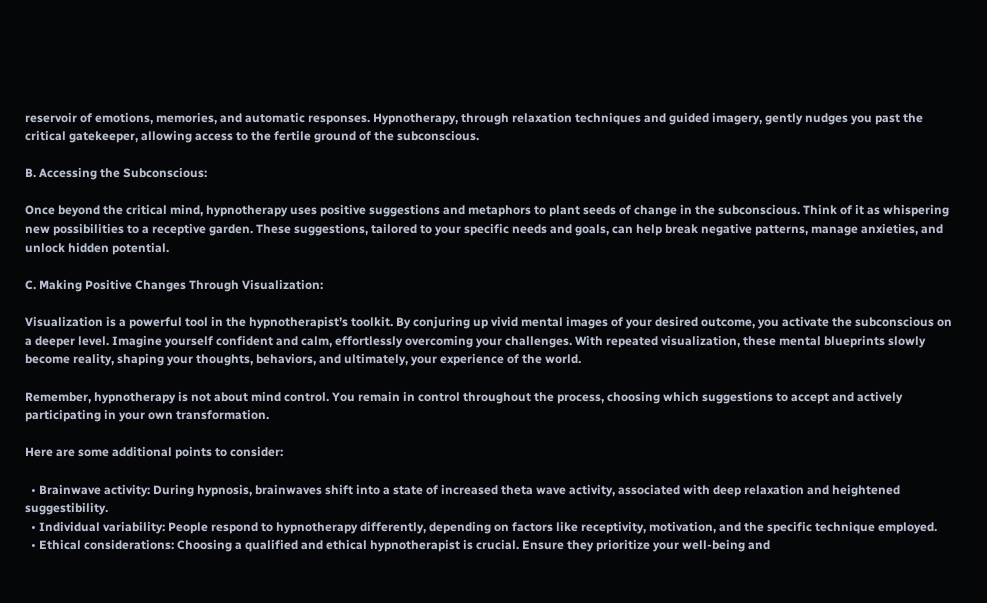reservoir of emotions, memories, and automatic responses. Hypnotherapy, through relaxation techniques and guided imagery, gently nudges you past the critical gatekeeper, allowing access to the fertile ground of the subconscious.

B. Accessing the Subconscious:

Once beyond the critical mind, hypnotherapy uses positive suggestions and metaphors to plant seeds of change in the subconscious. Think of it as whispering new possibilities to a receptive garden. These suggestions, tailored to your specific needs and goals, can help break negative patterns, manage anxieties, and unlock hidden potential.

C. Making Positive Changes Through Visualization:

Visualization is a powerful tool in the hypnotherapist’s toolkit. By conjuring up vivid mental images of your desired outcome, you activate the subconscious on a deeper level. Imagine yourself confident and calm, effortlessly overcoming your challenges. With repeated visualization, these mental blueprints slowly become reality, shaping your thoughts, behaviors, and ultimately, your experience of the world.

Remember, hypnotherapy is not about mind control. You remain in control throughout the process, choosing which suggestions to accept and actively participating in your own transformation.

Here are some additional points to consider:

  • Brainwave activity: During hypnosis, brainwaves shift into a state of increased theta wave activity, associated with deep relaxation and heightened suggestibility.
  • Individual variability: People respond to hypnotherapy differently, depending on factors like receptivity, motivation, and the specific technique employed.
  • Ethical considerations: Choosing a qualified and ethical hypnotherapist is crucial. Ensure they prioritize your well-being and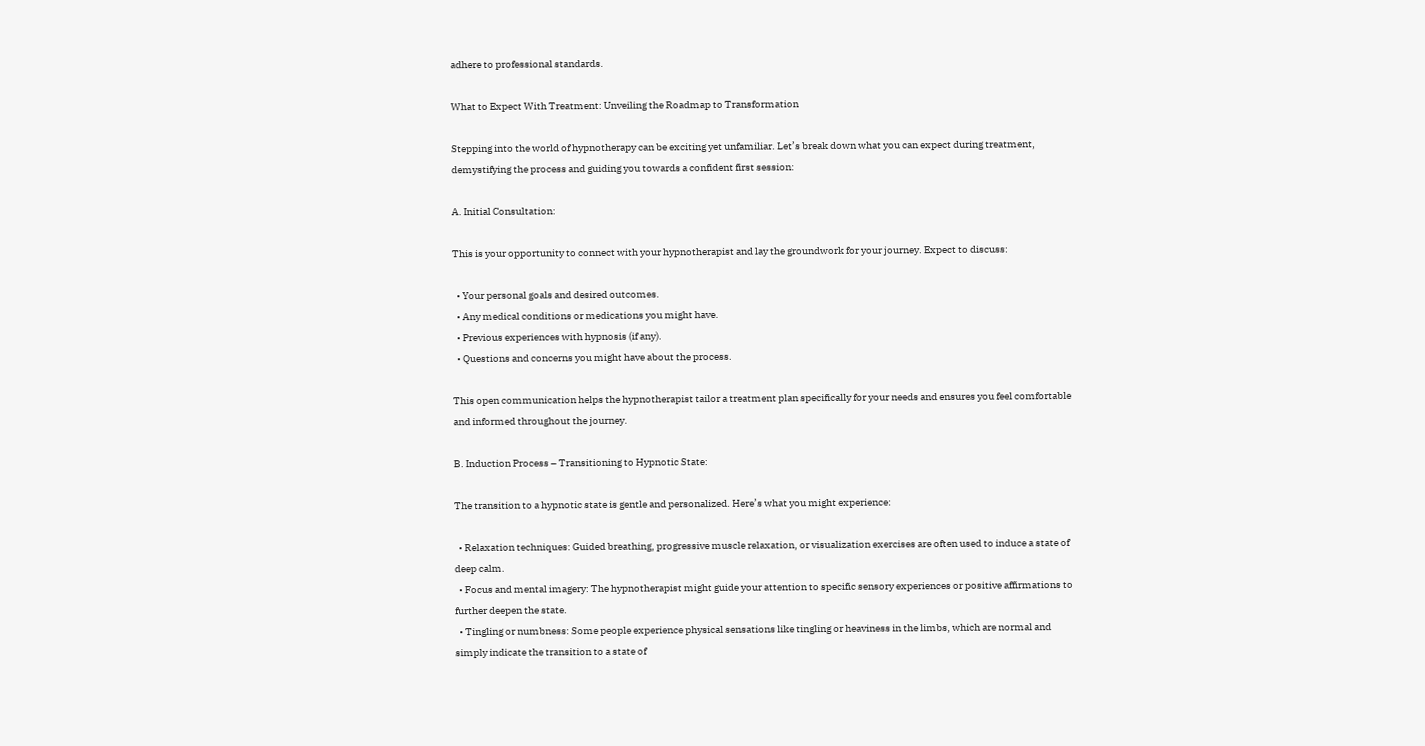adhere to professional standards.

What to Expect With Treatment: Unveiling the Roadmap to Transformation

Stepping into the world of hypnotherapy can be exciting yet unfamiliar. Let’s break down what you can expect during treatment, demystifying the process and guiding you towards a confident first session:

A. Initial Consultation:

This is your opportunity to connect with your hypnotherapist and lay the groundwork for your journey. Expect to discuss:

  • Your personal goals and desired outcomes.
  • Any medical conditions or medications you might have.
  • Previous experiences with hypnosis (if any).
  • Questions and concerns you might have about the process.

This open communication helps the hypnotherapist tailor a treatment plan specifically for your needs and ensures you feel comfortable and informed throughout the journey.

B. Induction Process – Transitioning to Hypnotic State:

The transition to a hypnotic state is gentle and personalized. Here’s what you might experience:

  • Relaxation techniques: Guided breathing, progressive muscle relaxation, or visualization exercises are often used to induce a state of deep calm.
  • Focus and mental imagery: The hypnotherapist might guide your attention to specific sensory experiences or positive affirmations to further deepen the state.
  • Tingling or numbness: Some people experience physical sensations like tingling or heaviness in the limbs, which are normal and simply indicate the transition to a state of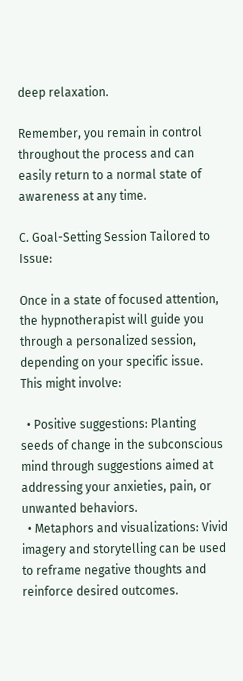deep relaxation.

Remember, you remain in control throughout the process and can easily return to a normal state of awareness at any time.

C. Goal-Setting Session Tailored to Issue:

Once in a state of focused attention, the hypnotherapist will guide you through a personalized session, depending on your specific issue. This might involve:

  • Positive suggestions: Planting seeds of change in the subconscious mind through suggestions aimed at addressing your anxieties, pain, or unwanted behaviors.
  • Metaphors and visualizations: Vivid imagery and storytelling can be used to reframe negative thoughts and reinforce desired outcomes.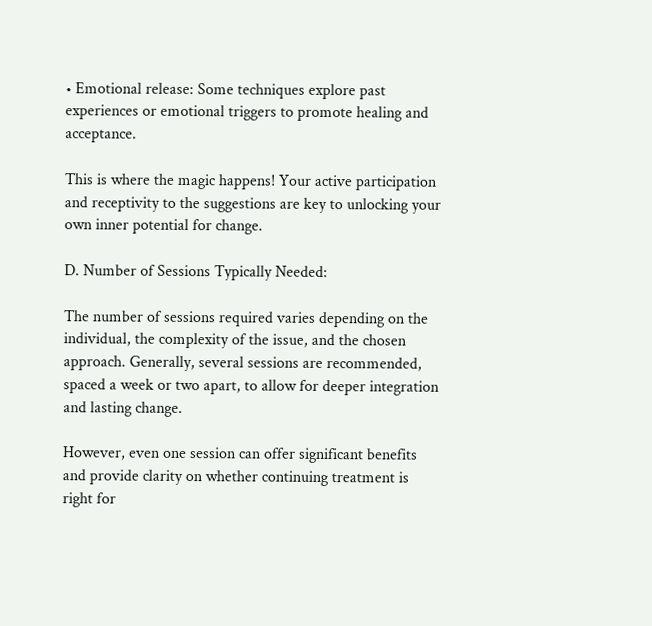• Emotional release: Some techniques explore past experiences or emotional triggers to promote healing and acceptance.

This is where the magic happens! Your active participation and receptivity to the suggestions are key to unlocking your own inner potential for change.

D. Number of Sessions Typically Needed:

The number of sessions required varies depending on the individual, the complexity of the issue, and the chosen approach. Generally, several sessions are recommended, spaced a week or two apart, to allow for deeper integration and lasting change.

However, even one session can offer significant benefits and provide clarity on whether continuing treatment is right for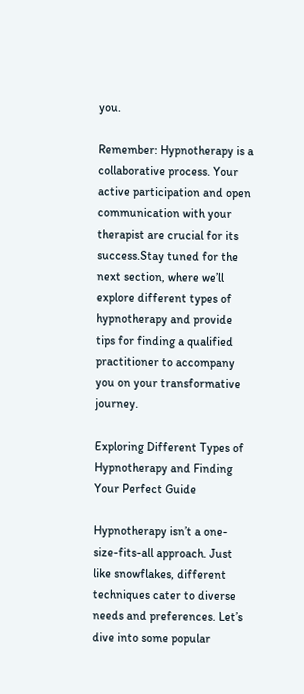you.

Remember: Hypnotherapy is a collaborative process. Your active participation and open communication with your therapist are crucial for its success.Stay tuned for the next section, where we’ll explore different types of hypnotherapy and provide tips for finding a qualified practitioner to accompany you on your transformative journey.

Exploring Different Types of Hypnotherapy and Finding Your Perfect Guide

Hypnotherapy isn’t a one-size-fits-all approach. Just like snowflakes, different techniques cater to diverse needs and preferences. Let’s dive into some popular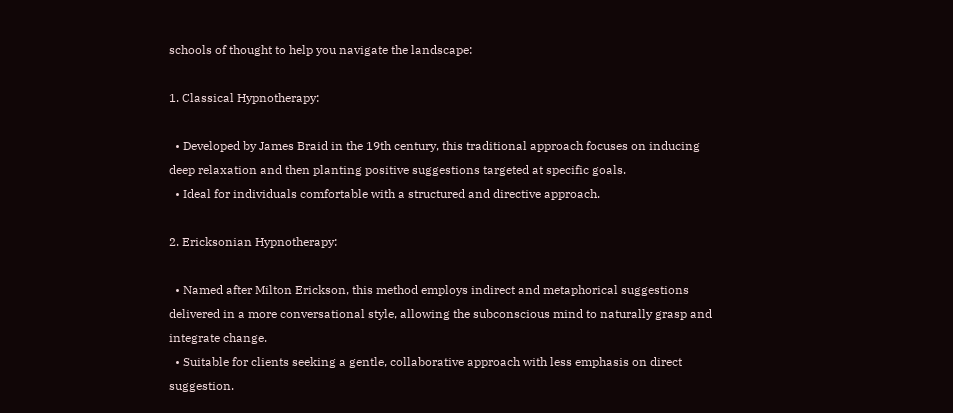schools of thought to help you navigate the landscape:

1. Classical Hypnotherapy:

  • Developed by James Braid in the 19th century, this traditional approach focuses on inducing deep relaxation and then planting positive suggestions targeted at specific goals.
  • Ideal for individuals comfortable with a structured and directive approach.

2. Ericksonian Hypnotherapy:

  • Named after Milton Erickson, this method employs indirect and metaphorical suggestions delivered in a more conversational style, allowing the subconscious mind to naturally grasp and integrate change.
  • Suitable for clients seeking a gentle, collaborative approach with less emphasis on direct suggestion.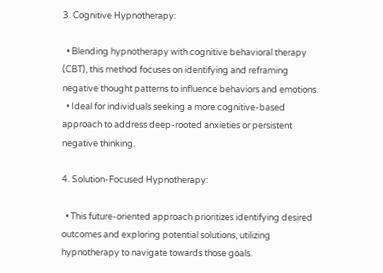3. Cognitive Hypnotherapy:

  • Blending hypnotherapy with cognitive behavioral therapy (CBT), this method focuses on identifying and reframing negative thought patterns to influence behaviors and emotions.
  • Ideal for individuals seeking a more cognitive-based approach to address deep-rooted anxieties or persistent negative thinking.

4. Solution-Focused Hypnotherapy:

  • This future-oriented approach prioritizes identifying desired outcomes and exploring potential solutions, utilizing hypnotherapy to navigate towards those goals.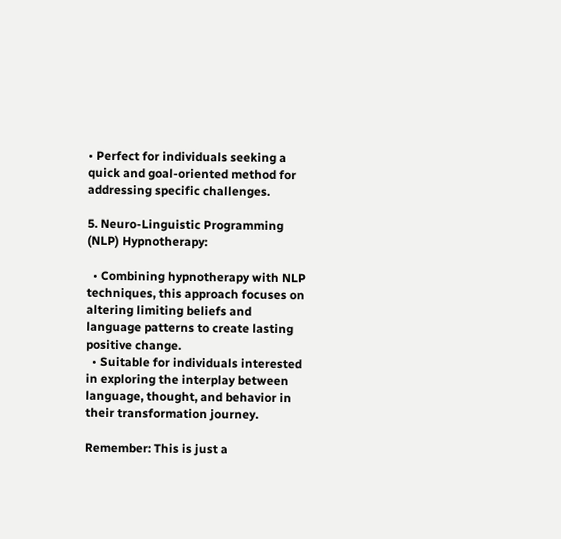• Perfect for individuals seeking a quick and goal-oriented method for addressing specific challenges.

5. Neuro-Linguistic Programming (NLP) Hypnotherapy:

  • Combining hypnotherapy with NLP techniques, this approach focuses on altering limiting beliefs and language patterns to create lasting positive change.
  • Suitable for individuals interested in exploring the interplay between language, thought, and behavior in their transformation journey.

Remember: This is just a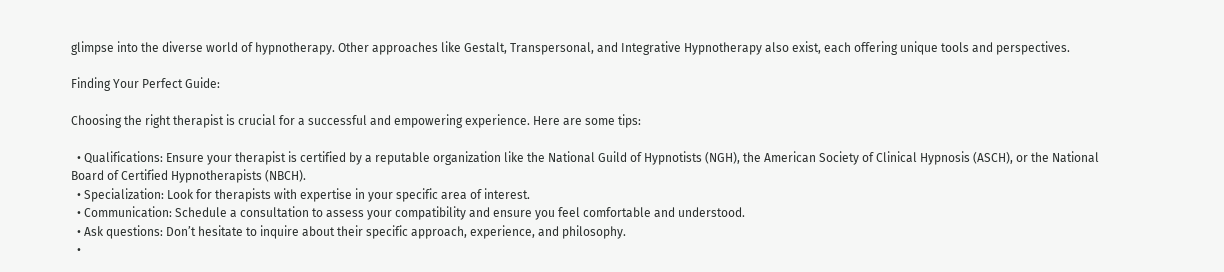glimpse into the diverse world of hypnotherapy. Other approaches like Gestalt, Transpersonal, and Integrative Hypnotherapy also exist, each offering unique tools and perspectives.

Finding Your Perfect Guide:

Choosing the right therapist is crucial for a successful and empowering experience. Here are some tips:

  • Qualifications: Ensure your therapist is certified by a reputable organization like the National Guild of Hypnotists (NGH), the American Society of Clinical Hypnosis (ASCH), or the National Board of Certified Hypnotherapists (NBCH).
  • Specialization: Look for therapists with expertise in your specific area of interest.
  • Communication: Schedule a consultation to assess your compatibility and ensure you feel comfortable and understood.
  • Ask questions: Don’t hesitate to inquire about their specific approach, experience, and philosophy.
  •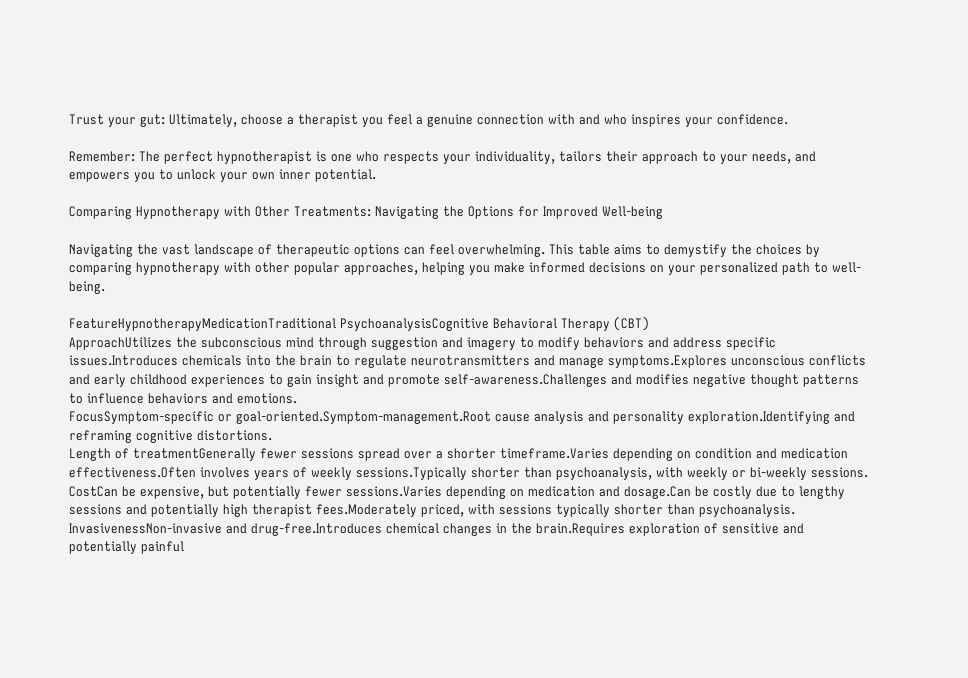Trust your gut: Ultimately, choose a therapist you feel a genuine connection with and who inspires your confidence.

Remember: The perfect hypnotherapist is one who respects your individuality, tailors their approach to your needs, and empowers you to unlock your own inner potential.

Comparing Hypnotherapy with Other Treatments: Navigating the Options for Improved Well-being

Navigating the vast landscape of therapeutic options can feel overwhelming. This table aims to demystify the choices by comparing hypnotherapy with other popular approaches, helping you make informed decisions on your personalized path to well-being.

FeatureHypnotherapyMedicationTraditional PsychoanalysisCognitive Behavioral Therapy (CBT)
ApproachUtilizes the subconscious mind through suggestion and imagery to modify behaviors and address specific issues.Introduces chemicals into the brain to regulate neurotransmitters and manage symptoms.Explores unconscious conflicts and early childhood experiences to gain insight and promote self-awareness.Challenges and modifies negative thought patterns to influence behaviors and emotions.
FocusSymptom-specific or goal-oriented.Symptom-management.Root cause analysis and personality exploration.Identifying and reframing cognitive distortions.
Length of treatmentGenerally fewer sessions spread over a shorter timeframe.Varies depending on condition and medication effectiveness.Often involves years of weekly sessions.Typically shorter than psychoanalysis, with weekly or bi-weekly sessions.
CostCan be expensive, but potentially fewer sessions.Varies depending on medication and dosage.Can be costly due to lengthy sessions and potentially high therapist fees.Moderately priced, with sessions typically shorter than psychoanalysis.
InvasivenessNon-invasive and drug-free.Introduces chemical changes in the brain.Requires exploration of sensitive and potentially painful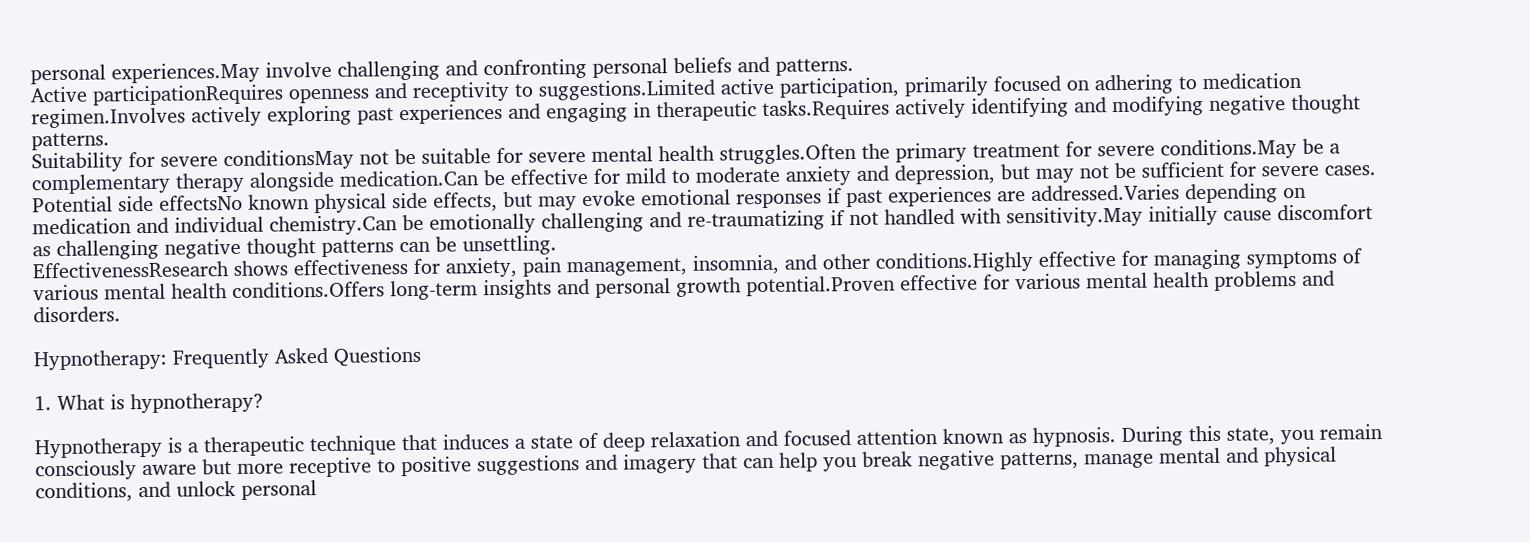personal experiences.May involve challenging and confronting personal beliefs and patterns.
Active participationRequires openness and receptivity to suggestions.Limited active participation, primarily focused on adhering to medication regimen.Involves actively exploring past experiences and engaging in therapeutic tasks.Requires actively identifying and modifying negative thought patterns.
Suitability for severe conditionsMay not be suitable for severe mental health struggles.Often the primary treatment for severe conditions.May be a complementary therapy alongside medication.Can be effective for mild to moderate anxiety and depression, but may not be sufficient for severe cases.
Potential side effectsNo known physical side effects, but may evoke emotional responses if past experiences are addressed.Varies depending on medication and individual chemistry.Can be emotionally challenging and re-traumatizing if not handled with sensitivity.May initially cause discomfort as challenging negative thought patterns can be unsettling.
EffectivenessResearch shows effectiveness for anxiety, pain management, insomnia, and other conditions.Highly effective for managing symptoms of various mental health conditions.Offers long-term insights and personal growth potential.Proven effective for various mental health problems and disorders.

Hypnotherapy: Frequently Asked Questions

1. What is hypnotherapy?

Hypnotherapy is a therapeutic technique that induces a state of deep relaxation and focused attention known as hypnosis. During this state, you remain consciously aware but more receptive to positive suggestions and imagery that can help you break negative patterns, manage mental and physical conditions, and unlock personal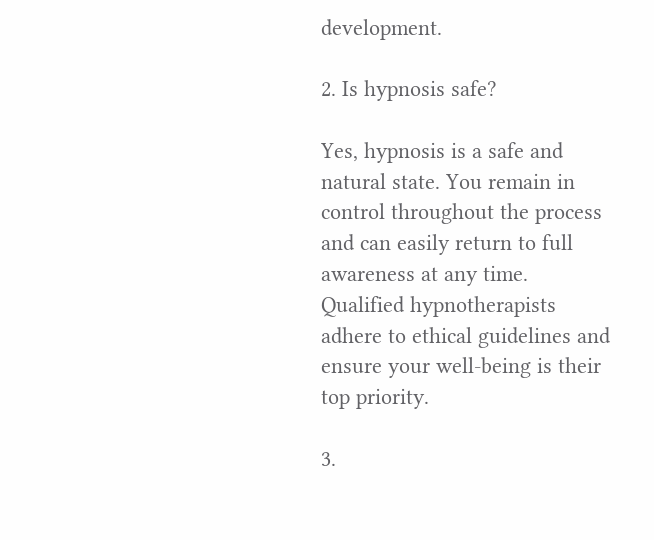development.

2. Is hypnosis safe?

Yes, hypnosis is a safe and natural state. You remain in control throughout the process and can easily return to full awareness at any time. Qualified hypnotherapists adhere to ethical guidelines and ensure your well-being is their top priority.

3.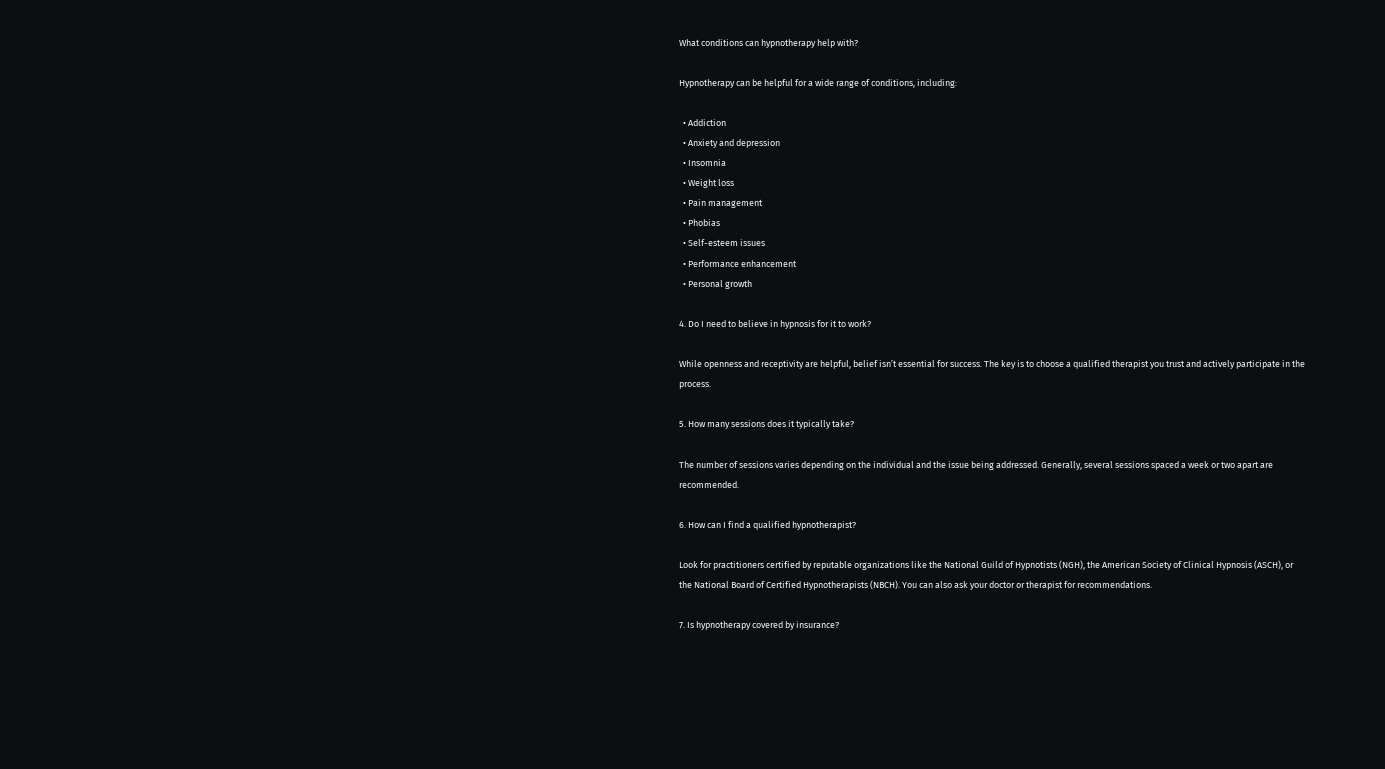What conditions can hypnotherapy help with?

Hypnotherapy can be helpful for a wide range of conditions, including:

  • Addiction
  • Anxiety and depression
  • Insomnia
  • Weight loss
  • Pain management
  • Phobias
  • Self-esteem issues
  • Performance enhancement
  • Personal growth

4. Do I need to believe in hypnosis for it to work?

While openness and receptivity are helpful, belief isn’t essential for success. The key is to choose a qualified therapist you trust and actively participate in the process.

5. How many sessions does it typically take?

The number of sessions varies depending on the individual and the issue being addressed. Generally, several sessions spaced a week or two apart are recommended.

6. How can I find a qualified hypnotherapist?

Look for practitioners certified by reputable organizations like the National Guild of Hypnotists (NGH), the American Society of Clinical Hypnosis (ASCH), or the National Board of Certified Hypnotherapists (NBCH). You can also ask your doctor or therapist for recommendations.

7. Is hypnotherapy covered by insurance?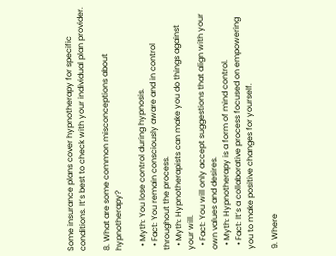Some insurance plans cover hypnotherapy for specific conditions. It’s best to check with your individual plan provider.

8. What are some common misconceptions about hypnotherapy?

  • Myth: You lose control during hypnosis.
  • Fact: You remain consciously aware and in control throughout the process.
  • Myth: Hypnotherapists can make you do things against your will.
  • Fact: You will only accept suggestions that align with your own values and desires.
  • Myth: Hypnotherapy is a form of mind control.
  • Fact: It’s a collaborative process focused on empowering you to make positive changes for yourself.

9. Where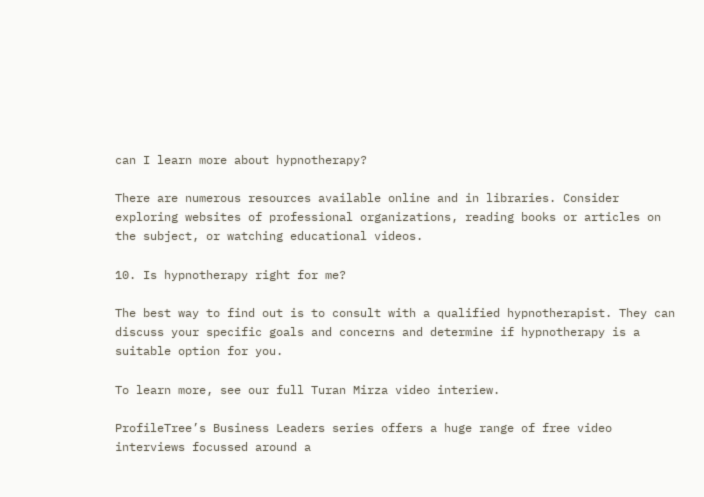can I learn more about hypnotherapy?

There are numerous resources available online and in libraries. Consider exploring websites of professional organizations, reading books or articles on the subject, or watching educational videos.

10. Is hypnotherapy right for me?

The best way to find out is to consult with a qualified hypnotherapist. They can discuss your specific goals and concerns and determine if hypnotherapy is a suitable option for you.

To learn more, see our full Turan Mirza video interiew.

ProfileTree’s Business Leaders series offers a huge range of free video interviews focussed around a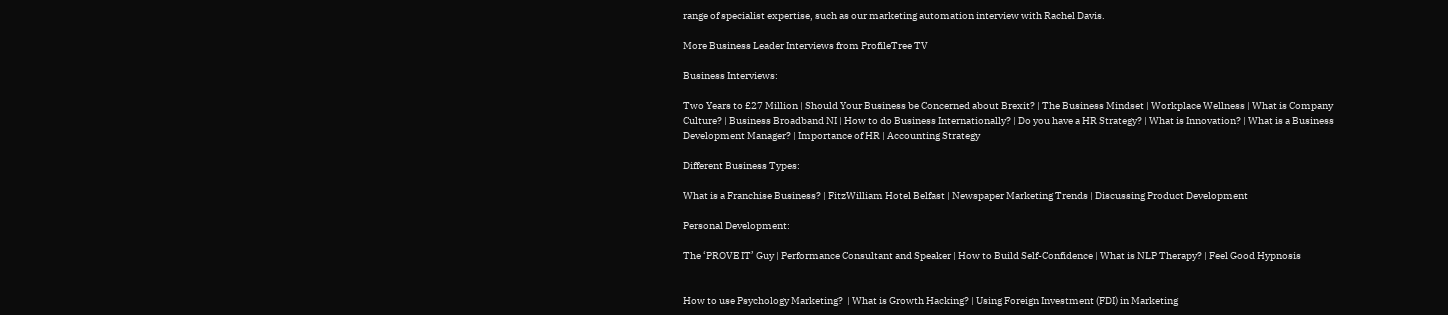range of specialist expertise, such as our marketing automation interview with Rachel Davis.

More Business Leader Interviews from ProfileTree TV

Business Interviews:

Two Years to £27 Million | Should Your Business be Concerned about Brexit? | The Business Mindset | Workplace Wellness | What is Company Culture? | Business Broadband NI | How to do Business Internationally? | Do you have a HR Strategy? | What is Innovation? | What is a Business Development Manager? | Importance of HR | Accounting Strategy

Different Business Types:

What is a Franchise Business? | FitzWilliam Hotel Belfast | Newspaper Marketing Trends | Discussing Product Development

Personal Development:

The ‘PROVE IT’ Guy | Performance Consultant and Speaker | How to Build Self-Confidence | What is NLP Therapy? | Feel Good Hypnosis


How to use Psychology Marketing?  | What is Growth Hacking? | Using Foreign Investment (FDI) in Marketing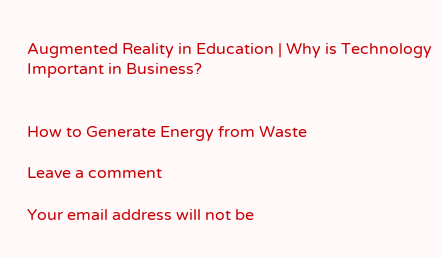Augmented Reality in Education | Why is Technology Important in Business?


How to Generate Energy from Waste

Leave a comment

Your email address will not be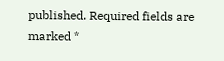published. Required fields are marked *